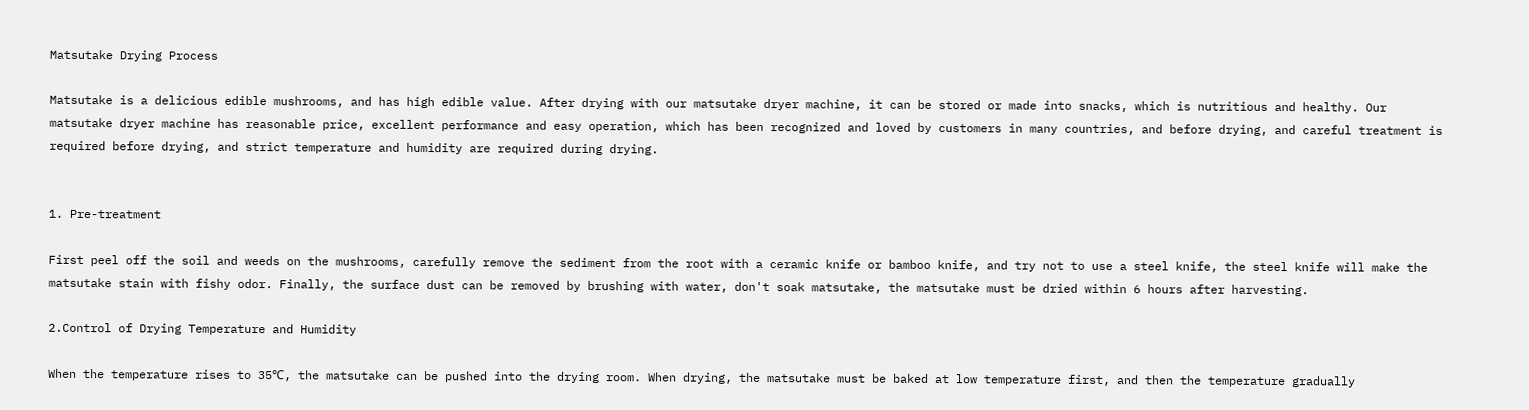Matsutake Drying Process

Matsutake is a delicious edible mushrooms, and has high edible value. After drying with our matsutake dryer machine, it can be stored or made into snacks, which is nutritious and healthy. Our matsutake dryer machine has reasonable price, excellent performance and easy operation, which has been recognized and loved by customers in many countries, and before drying, and careful treatment is required before drying, and strict temperature and humidity are required during drying.


1. Pre-treatment

First peel off the soil and weeds on the mushrooms, carefully remove the sediment from the root with a ceramic knife or bamboo knife, and try not to use a steel knife, the steel knife will make the matsutake stain with fishy odor. Finally, the surface dust can be removed by brushing with water, don't soak matsutake, the matsutake must be dried within 6 hours after harvesting.

2.Control of Drying Temperature and Humidity

When the temperature rises to 35℃, the matsutake can be pushed into the drying room. When drying, the matsutake must be baked at low temperature first, and then the temperature gradually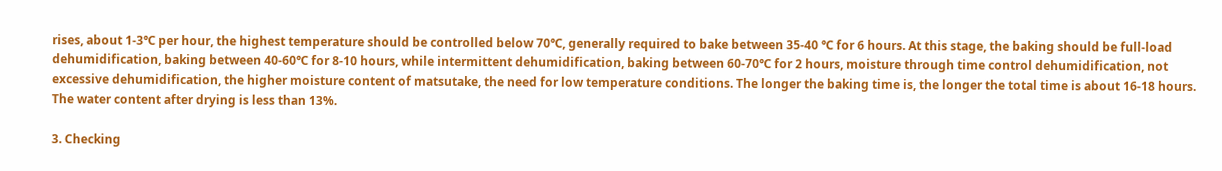rises, about 1-3℃ per hour, the highest temperature should be controlled below 70℃, generally required to bake between 35-40 ℃ for 6 hours. At this stage, the baking should be full-load dehumidification, baking between 40-60℃ for 8-10 hours, while intermittent dehumidification, baking between 60-70℃ for 2 hours, moisture through time control dehumidification, not excessive dehumidification, the higher moisture content of matsutake, the need for low temperature conditions. The longer the baking time is, the longer the total time is about 16-18 hours. The water content after drying is less than 13%.

3. Checking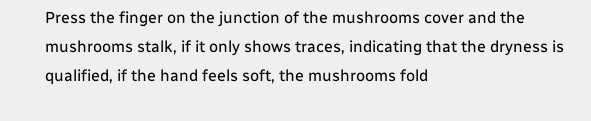Press the finger on the junction of the mushrooms cover and the mushrooms stalk, if it only shows traces, indicating that the dryness is qualified, if the hand feels soft, the mushrooms fold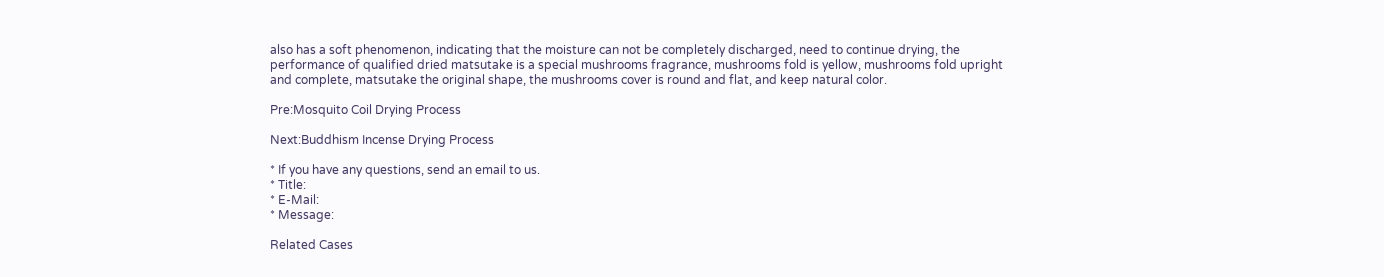also has a soft phenomenon, indicating that the moisture can not be completely discharged, need to continue drying, the performance of qualified dried matsutake is a special mushrooms fragrance, mushrooms fold is yellow, mushrooms fold upright and complete, matsutake the original shape, the mushrooms cover is round and flat, and keep natural color.

Pre:Mosquito Coil Drying Process

Next:Buddhism Incense Drying Process

* If you have any questions, send an email to us.
* Title:
* E-Mail:
* Message:

Related Cases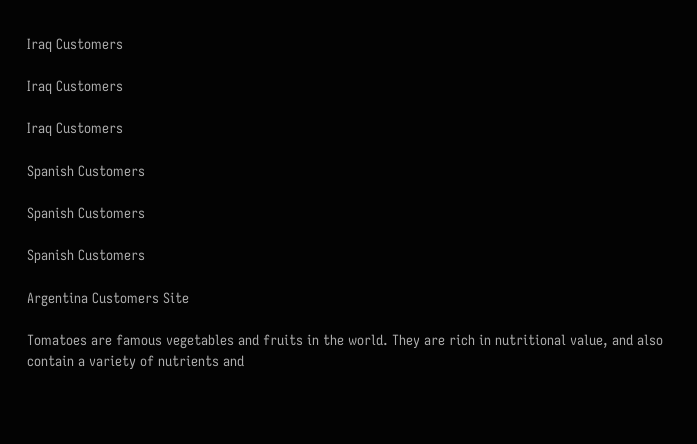Iraq Customers

Iraq Customers

Iraq Customers

Spanish Customers

Spanish Customers

Spanish Customers

Argentina Customers Site

Tomatoes are famous vegetables and fruits in the world. They are rich in nutritional value, and also contain a variety of nutrients and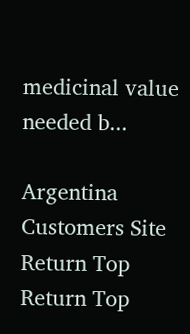medicinal value needed b...

Argentina Customers Site
Return Top Return Top